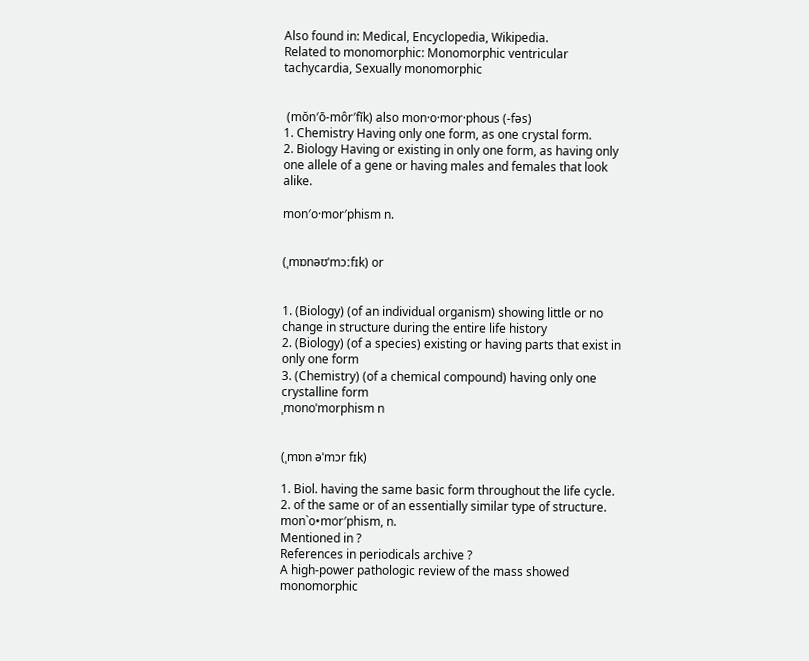Also found in: Medical, Encyclopedia, Wikipedia.
Related to monomorphic: Monomorphic ventricular tachycardia, Sexually monomorphic


 (mŏn′ō-môr′fĭk) also mon·o·mor·phous (-fəs)
1. Chemistry Having only one form, as one crystal form.
2. Biology Having or existing in only one form, as having only one allele of a gene or having males and females that look alike.

mon′o·mor′phism n.


(ˌmɒnəʊˈmɔːfɪk) or


1. (Biology) (of an individual organism) showing little or no change in structure during the entire life history
2. (Biology) (of a species) existing or having parts that exist in only one form
3. (Chemistry) (of a chemical compound) having only one crystalline form
ˌmonoˈmorphism n


(ˌmɒn əˈmɔr fɪk)

1. Biol. having the same basic form throughout the life cycle.
2. of the same or of an essentially similar type of structure.
mon`o•mor′phism, n.
Mentioned in ?
References in periodicals archive ?
A high-power pathologic review of the mass showed monomorphic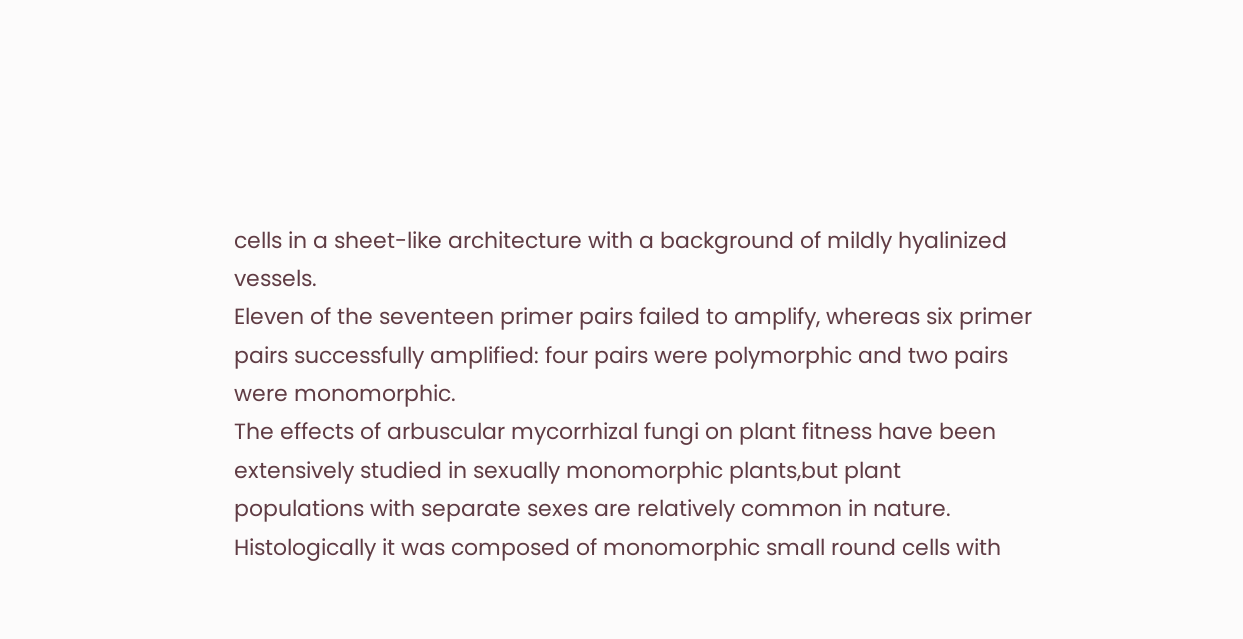cells in a sheet-like architecture with a background of mildly hyalinized vessels.
Eleven of the seventeen primer pairs failed to amplify, whereas six primer pairs successfully amplified: four pairs were polymorphic and two pairs were monomorphic.
The effects of arbuscular mycorrhizal fungi on plant fitness have been extensively studied in sexually monomorphic plants,but plant populations with separate sexes are relatively common in nature.
Histologically it was composed of monomorphic small round cells with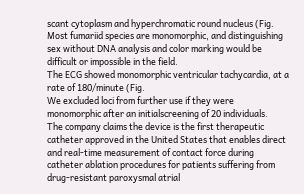scant cytoplasm and hyperchromatic round nucleus (Fig.
Most fumariid species are monomorphic, and distinguishing sex without DNA analysis and color marking would be difficult or impossible in the field.
The ECG showed monomorphic ventricular tachycardia, at a rate of 180/minute (Fig.
We excluded loci from further use if they were monomorphic after an initialscreening of 20 individuals.
The company claims the device is the first therapeutic catheter approved in the United States that enables direct and real-time measurement of contact force during catheter ablation procedures for patients suffering from drug-resistant paroxysmal atrial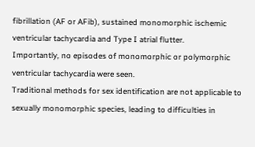fibrillation (AF or AFib), sustained monomorphic ischemic ventricular tachycardia and Type I atrial flutter.
Importantly, no episodes of monomorphic or polymorphic ventricular tachycardia were seen.
Traditional methods for sex identification are not applicable to sexually monomorphic species, leading to difficulties in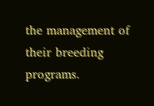the management of their breeding programs.